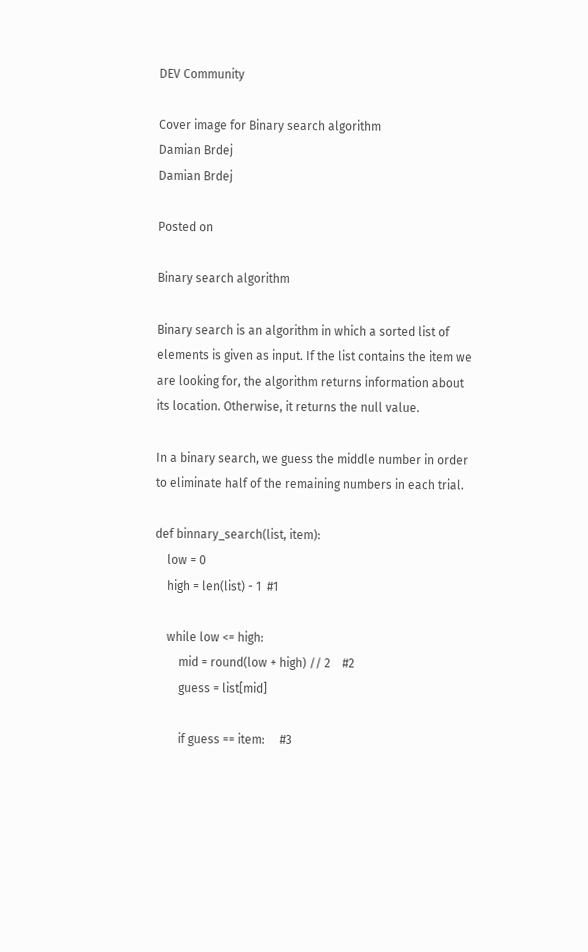DEV Community

Cover image for Binary search algorithm
Damian Brdej
Damian Brdej

Posted on

Binary search algorithm

Binary search is an algorithm in which a sorted list of elements is given as input. If the list contains the item we are looking for, the algorithm returns information about its location. Otherwise, it returns the null value.

In a binary search, we guess the middle number in order to eliminate half of the remaining numbers in each trial.

def binnary_search(list, item):
    low = 0
    high = len(list) - 1  #1

    while low <= high:
        mid = round(low + high) // 2    #2
        guess = list[mid]

        if guess == item:     #3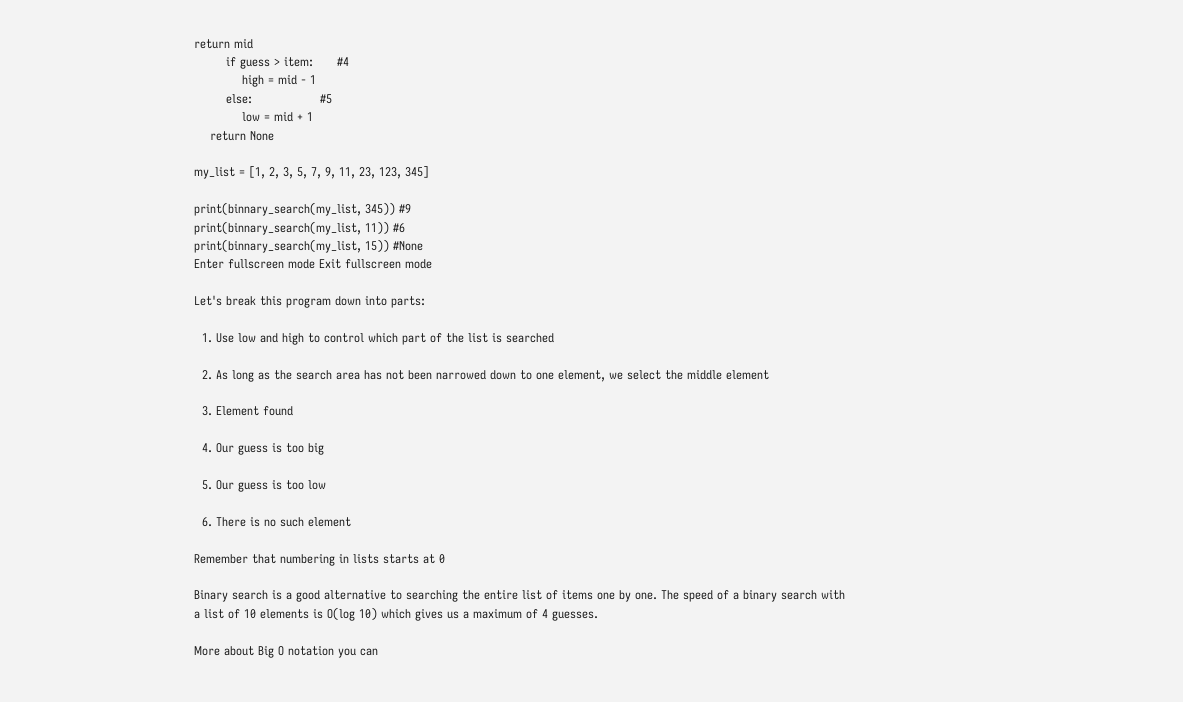return mid
        if guess > item:      #4
            high = mid - 1
        else:                 #5
            low = mid + 1
    return None

my_list = [1, 2, 3, 5, 7, 9, 11, 23, 123, 345]

print(binnary_search(my_list, 345)) #9
print(binnary_search(my_list, 11)) #6
print(binnary_search(my_list, 15)) #None
Enter fullscreen mode Exit fullscreen mode

Let's break this program down into parts:

  1. Use low and high to control which part of the list is searched

  2. As long as the search area has not been narrowed down to one element, we select the middle element

  3. Element found

  4. Our guess is too big

  5. Our guess is too low

  6. There is no such element

Remember that numbering in lists starts at 0

Binary search is a good alternative to searching the entire list of items one by one. The speed of a binary search with a list of 10 elements is O(log 10) which gives us a maximum of 4 guesses.

More about Big O notation you can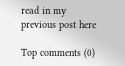read in my previous post here

Top comments (0)